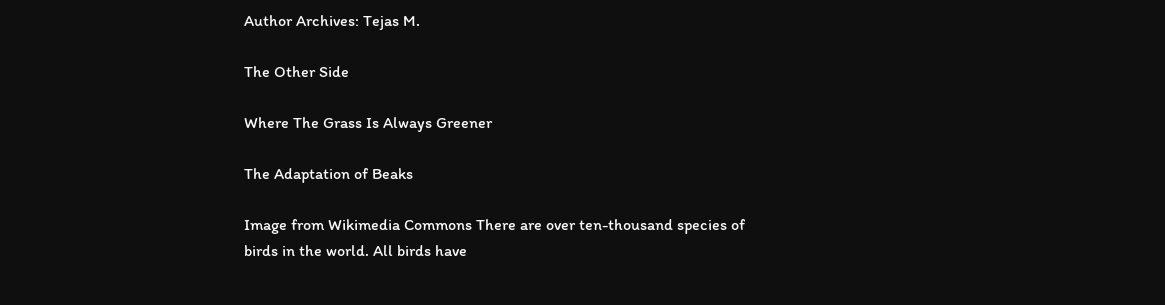Author Archives: Tejas M.

The Other Side

Where The Grass Is Always Greener

The Adaptation of Beaks

Image from Wikimedia Commons There are over ten-thousand species of birds in the world. All birds have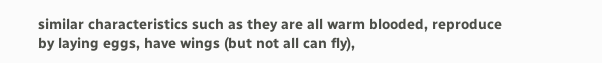similar characteristics such as they are all warm blooded, reproduce by laying eggs, have wings (but not all can fly),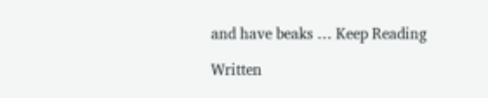and have beaks … Keep Reading

Written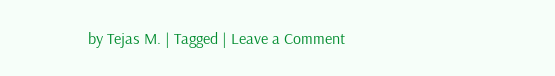by Tejas M. | Tagged | Leave a Comment